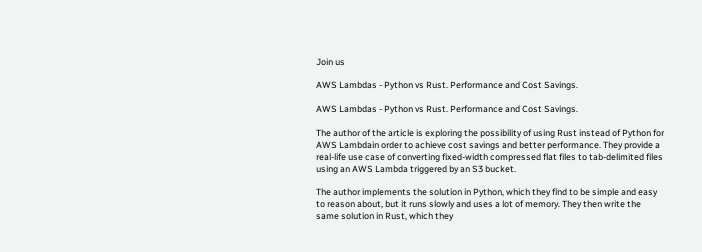Join us

AWS Lambdas - Python vs Rust. Performance and Cost Savings.

AWS Lambdas - Python vs Rust. Performance and Cost Savings.

The author of the article is exploring the possibility of using Rust instead of Python for AWS Lambdain order to achieve cost savings and better performance. They provide a real-life use case of converting fixed-width compressed flat files to tab-delimited files using an AWS Lambda triggered by an S3 bucket.

The author implements the solution in Python, which they find to be simple and easy to reason about, but it runs slowly and uses a lot of memory. They then write the same solution in Rust, which they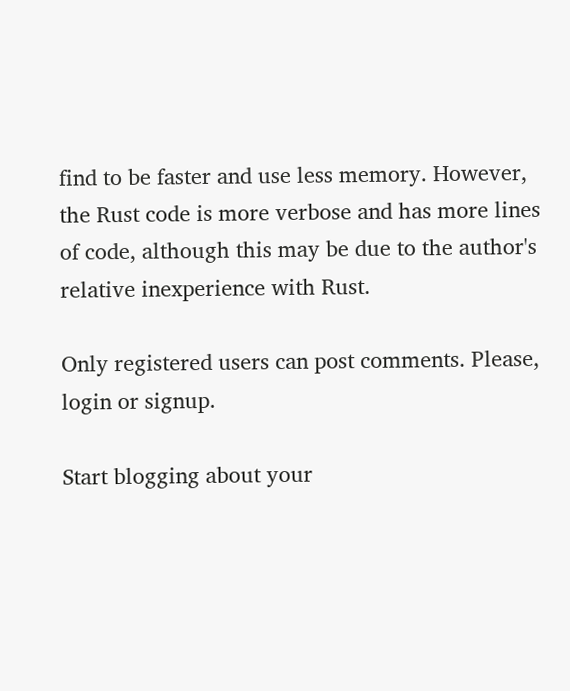find to be faster and use less memory. However, the Rust code is more verbose and has more lines of code, although this may be due to the author's relative inexperience with Rust.

Only registered users can post comments. Please, login or signup.

Start blogging about your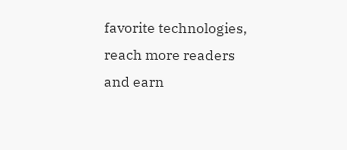favorite technologies, reach more readers and earn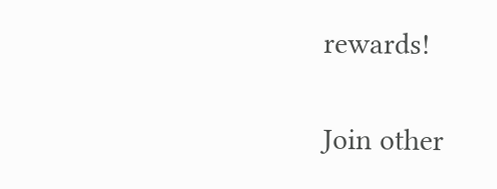rewards!

Join other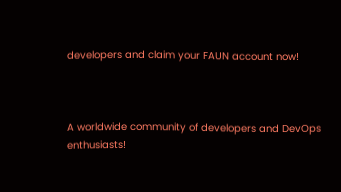developers and claim your FAUN account now!



A worldwide community of developers and DevOps enthusiasts!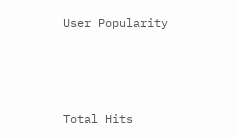User Popularity



Total Hits